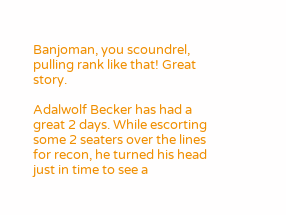Banjoman, you scoundrel, pulling rank like that! Great story.

Adalwolf Becker has had a great 2 days. While escorting some 2 seaters over the lines for recon, he turned his head just in time to see a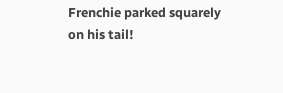Frenchie parked squarely on his tail!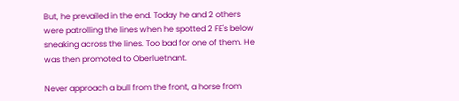But, he prevailed in the end. Today he and 2 others were patrolling the lines when he spotted 2 FE's below sneaking across the lines. Too bad for one of them. He was then promoted to Oberluetnant.

Never approach a bull from the front, a horse from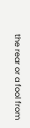the rear or a fool from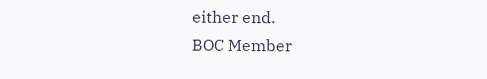either end.
BOC Member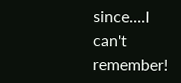since....I can't remember!